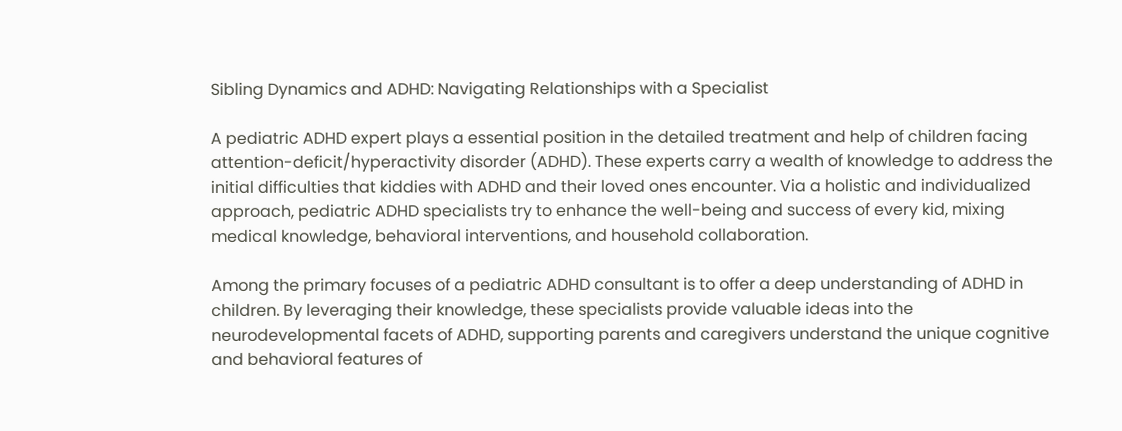Sibling Dynamics and ADHD: Navigating Relationships with a Specialist

A pediatric ADHD expert plays a essential position in the detailed treatment and help of children facing attention-deficit/hyperactivity disorder (ADHD). These experts carry a wealth of knowledge to address the initial difficulties that kiddies with ADHD and their loved ones encounter. Via a holistic and individualized approach, pediatric ADHD specialists try to enhance the well-being and success of every kid, mixing medical knowledge, behavioral interventions, and household collaboration.

Among the primary focuses of a pediatric ADHD consultant is to offer a deep understanding of ADHD in children. By leveraging their knowledge, these specialists provide valuable ideas into the neurodevelopmental facets of ADHD, supporting parents and caregivers understand the unique cognitive and behavioral features of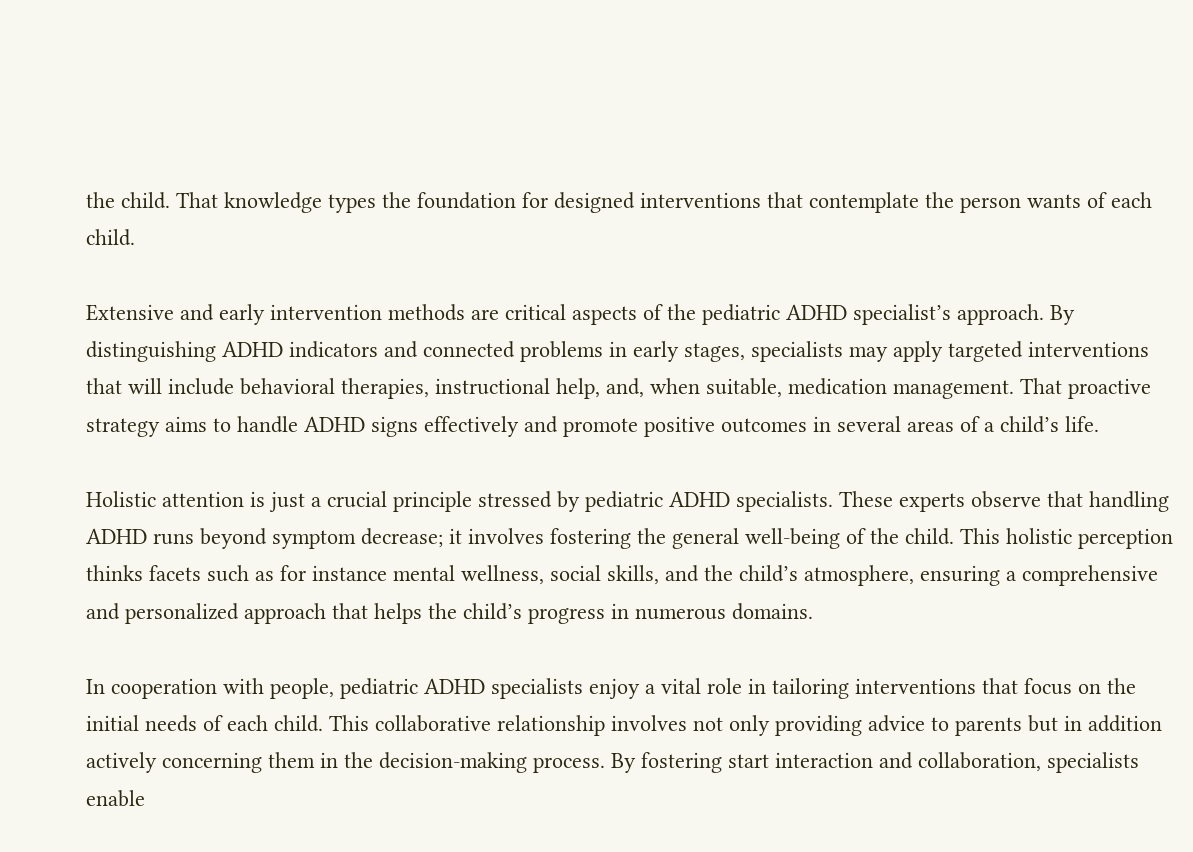the child. That knowledge types the foundation for designed interventions that contemplate the person wants of each child.

Extensive and early intervention methods are critical aspects of the pediatric ADHD specialist’s approach. By distinguishing ADHD indicators and connected problems in early stages, specialists may apply targeted interventions that will include behavioral therapies, instructional help, and, when suitable, medication management. That proactive strategy aims to handle ADHD signs effectively and promote positive outcomes in several areas of a child’s life.

Holistic attention is just a crucial principle stressed by pediatric ADHD specialists. These experts observe that handling ADHD runs beyond symptom decrease; it involves fostering the general well-being of the child. This holistic perception thinks facets such as for instance mental wellness, social skills, and the child’s atmosphere, ensuring a comprehensive and personalized approach that helps the child’s progress in numerous domains.

In cooperation with people, pediatric ADHD specialists enjoy a vital role in tailoring interventions that focus on the initial needs of each child. This collaborative relationship involves not only providing advice to parents but in addition actively concerning them in the decision-making process. By fostering start interaction and collaboration, specialists enable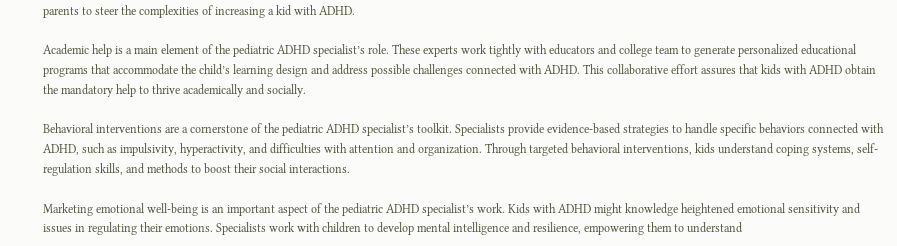parents to steer the complexities of increasing a kid with ADHD.

Academic help is a main element of the pediatric ADHD specialist’s role. These experts work tightly with educators and college team to generate personalized educational programs that accommodate the child’s learning design and address possible challenges connected with ADHD. This collaborative effort assures that kids with ADHD obtain the mandatory help to thrive academically and socially.

Behavioral interventions are a cornerstone of the pediatric ADHD specialist’s toolkit. Specialists provide evidence-based strategies to handle specific behaviors connected with ADHD, such as impulsivity, hyperactivity, and difficulties with attention and organization. Through targeted behavioral interventions, kids understand coping systems, self-regulation skills, and methods to boost their social interactions.

Marketing emotional well-being is an important aspect of the pediatric ADHD specialist’s work. Kids with ADHD might knowledge heightened emotional sensitivity and issues in regulating their emotions. Specialists work with children to develop mental intelligence and resilience, empowering them to understand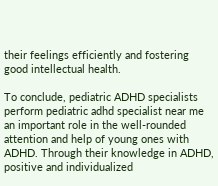their feelings efficiently and fostering good intellectual health.

To conclude, pediatric ADHD specialists perform pediatric adhd specialist near me an important role in the well-rounded attention and help of young ones with ADHD. Through their knowledge in ADHD, positive and individualized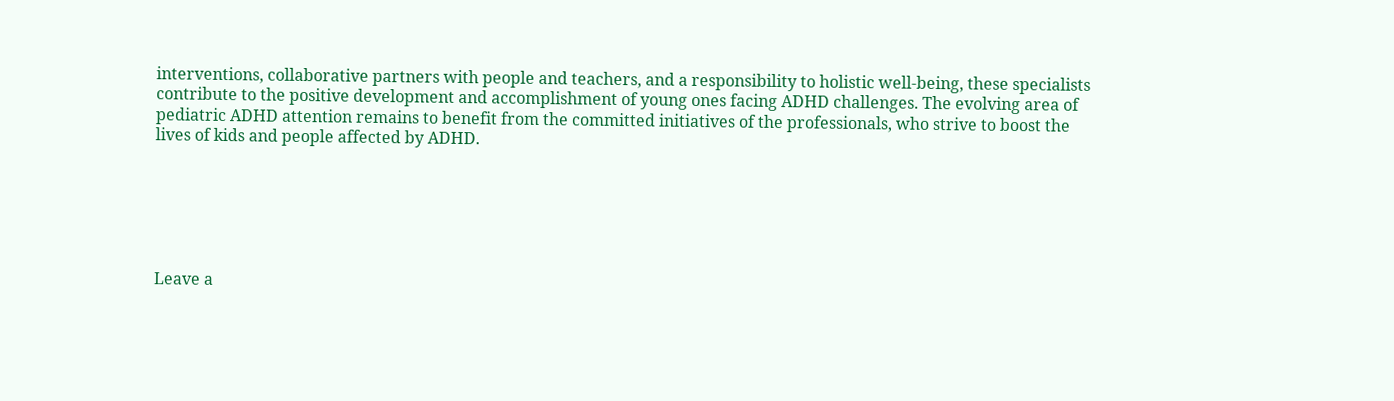interventions, collaborative partners with people and teachers, and a responsibility to holistic well-being, these specialists contribute to the positive development and accomplishment of young ones facing ADHD challenges. The evolving area of pediatric ADHD attention remains to benefit from the committed initiatives of the professionals, who strive to boost the lives of kids and people affected by ADHD.






Leave a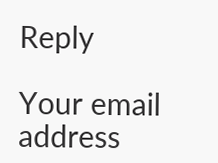Reply

Your email address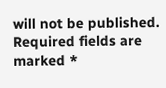will not be published. Required fields are marked *